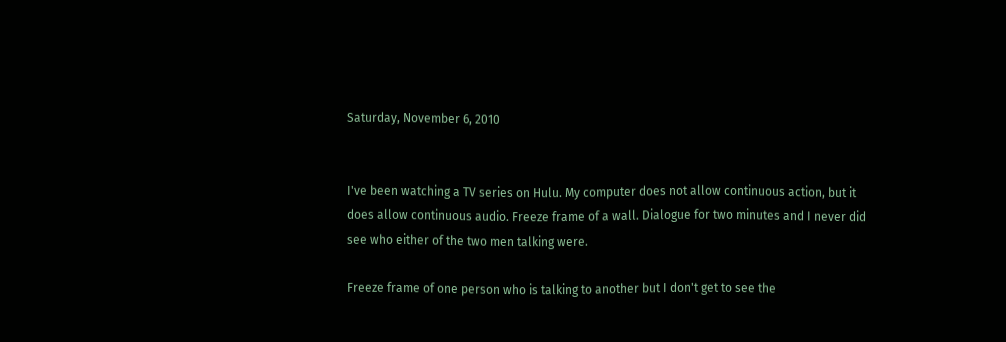Saturday, November 6, 2010


I've been watching a TV series on Hulu. My computer does not allow continuous action, but it does allow continuous audio. Freeze frame of a wall. Dialogue for two minutes and I never did see who either of the two men talking were.

Freeze frame of one person who is talking to another but I don't get to see the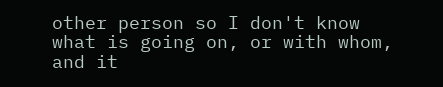other person so I don't know what is going on, or with whom, and it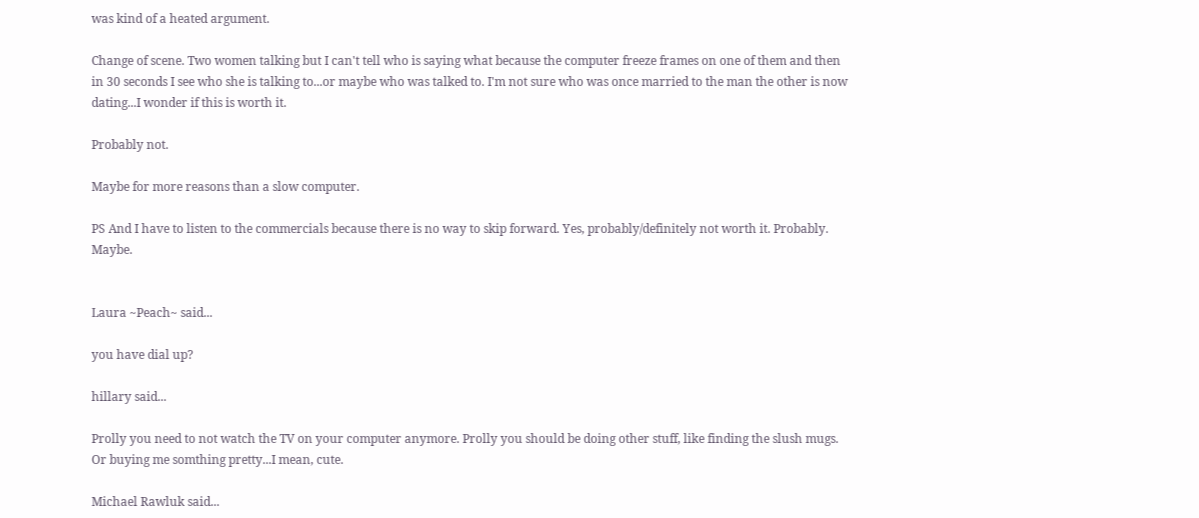was kind of a heated argument.

Change of scene. Two women talking but I can't tell who is saying what because the computer freeze frames on one of them and then in 30 seconds I see who she is talking to...or maybe who was talked to. I'm not sure who was once married to the man the other is now dating...I wonder if this is worth it.

Probably not.

Maybe for more reasons than a slow computer.

PS And I have to listen to the commercials because there is no way to skip forward. Yes, probably/definitely not worth it. Probably. Maybe.


Laura ~Peach~ said...

you have dial up?

hillary said...

Prolly you need to not watch the TV on your computer anymore. Prolly you should be doing other stuff, like finding the slush mugs. Or buying me somthing pretty...I mean, cute.

Michael Rawluk said...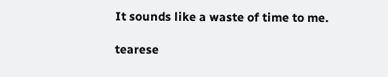It sounds like a waste of time to me.

tearese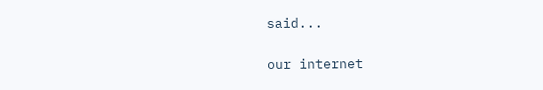said...

our internet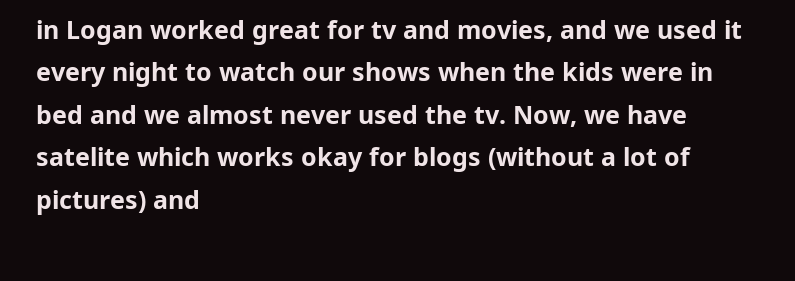in Logan worked great for tv and movies, and we used it every night to watch our shows when the kids were in bed and we almost never used the tv. Now, we have satelite which works okay for blogs (without a lot of pictures) and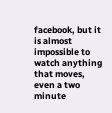facebook, but it is almost impossible to watch anything that moves, even a two minute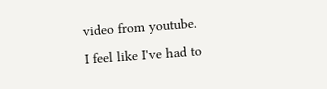video from youtube.
I feel like I've had to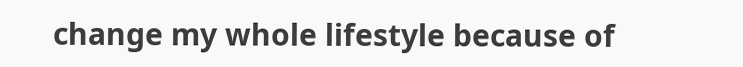change my whole lifestyle because of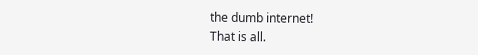the dumb internet!
That is all.